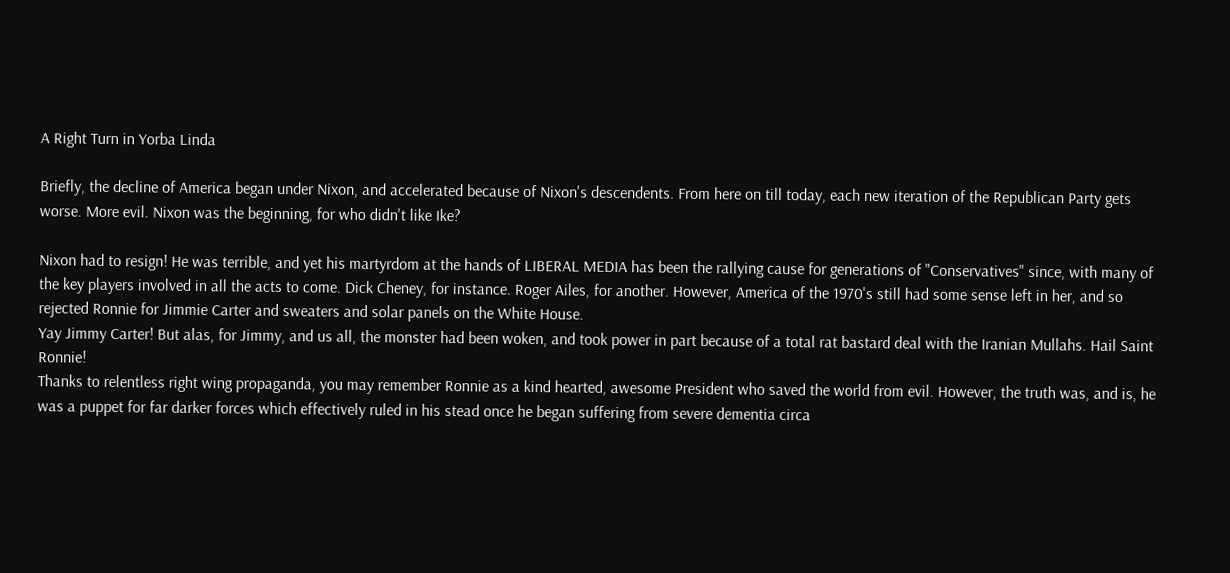A Right Turn in Yorba Linda

Briefly, the decline of America began under Nixon, and accelerated because of Nixon's descendents. From here on till today, each new iteration of the Republican Party gets worse. More evil. Nixon was the beginning, for who didn't like Ike?

Nixon had to resign! He was terrible, and yet his martyrdom at the hands of LIBERAL MEDIA has been the rallying cause for generations of "Conservatives" since, with many of the key players involved in all the acts to come. Dick Cheney, for instance. Roger Ailes, for another. However, America of the 1970's still had some sense left in her, and so rejected Ronnie for Jimmie Carter and sweaters and solar panels on the White House.
Yay Jimmy Carter! But alas, for Jimmy, and us all, the monster had been woken, and took power in part because of a total rat bastard deal with the Iranian Mullahs. Hail Saint Ronnie!
Thanks to relentless right wing propaganda, you may remember Ronnie as a kind hearted, awesome President who saved the world from evil. However, the truth was, and is, he was a puppet for far darker forces which effectively ruled in his stead once he began suffering from severe dementia circa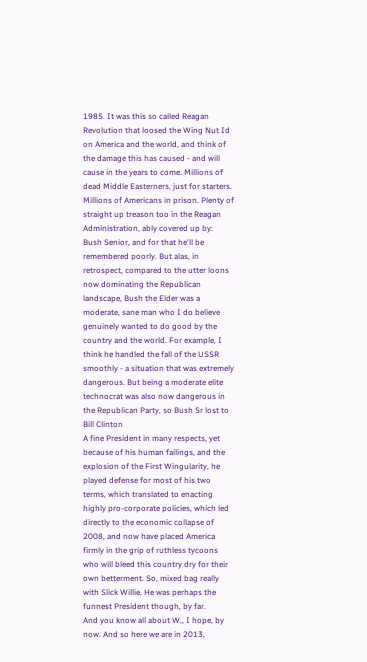1985. It was this so called Reagan Revolution that loosed the Wing Nut Id on America and the world, and think of the damage this has caused - and will cause in the years to come. Millions of dead Middle Easterners, just for starters. Millions of Americans in prison. Plenty of straight up treason too in the Reagan Administration, ably covered up by:
Bush Senior, and for that he'll be remembered poorly. But alas, in retrospect, compared to the utter loons now dominating the Republican landscape, Bush the Elder was a moderate, sane man who I do believe genuinely wanted to do good by the country and the world. For example, I think he handled the fall of the USSR smoothly - a situation that was extremely dangerous. But being a moderate elite technocrat was also now dangerous in the Republican Party, so Bush Sr lost to Bill Clinton
A fine President in many respects, yet because of his human failings, and the explosion of the First Wingularity, he played defense for most of his two terms, which translated to enacting highly pro-corporate policies, which led directly to the economic collapse of 2008, and now have placed America firmly in the grip of ruthless tycoons who will bleed this country dry for their own betterment. So, mixed bag really with Slick Willie. He was perhaps the funnest President though, by far.
And you know all about W., I hope, by now. And so here we are in 2013,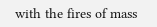with the fires of mass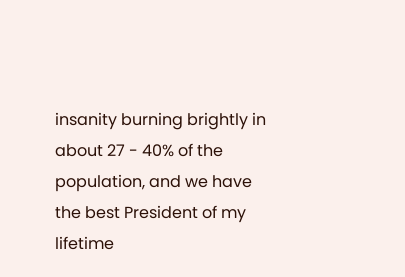insanity burning brightly in about 27 - 40% of the population, and we have the best President of my lifetime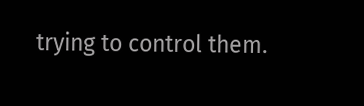trying to control them.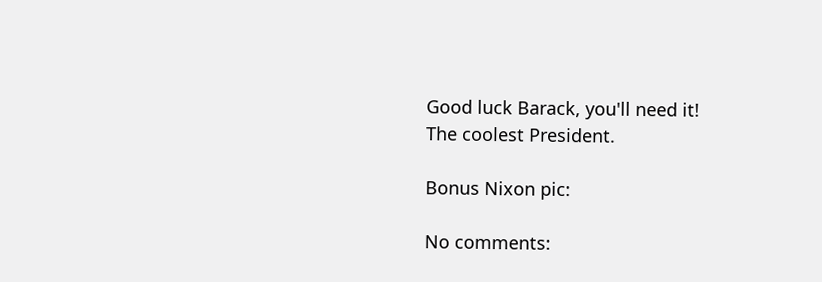Good luck Barack, you'll need it!
The coolest President.

Bonus Nixon pic:

No comments: